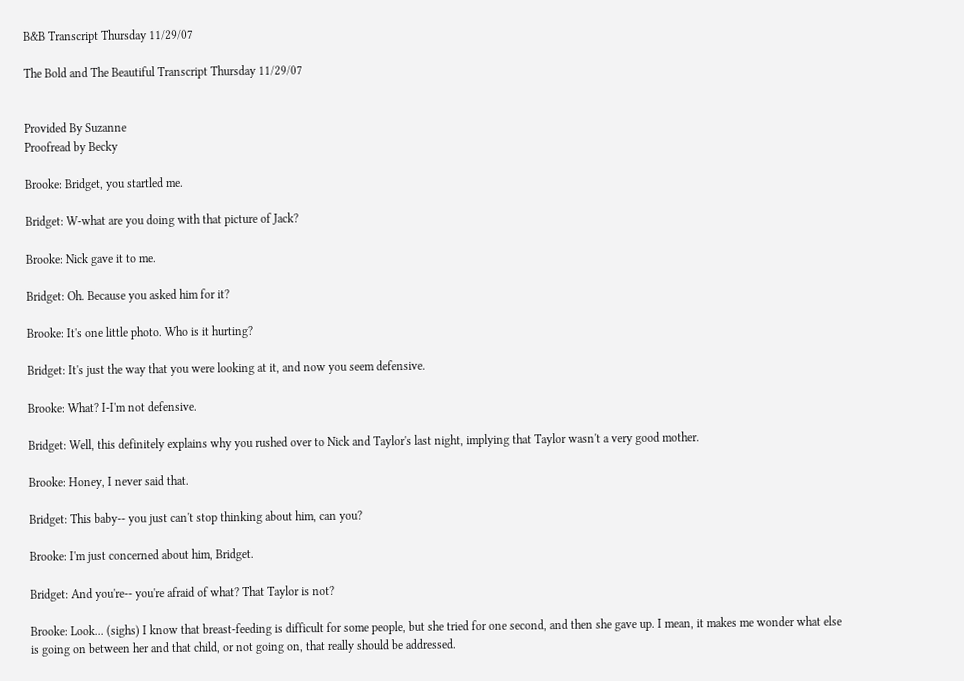B&B Transcript Thursday 11/29/07

The Bold and The Beautiful Transcript Thursday 11/29/07


Provided By Suzanne
Proofread by Becky

Brooke: Bridget, you startled me.

Bridget: W-what are you doing with that picture of Jack?

Brooke: Nick gave it to me.

Bridget: Oh. Because you asked him for it?

Brooke: It's one little photo. Who is it hurting?

Bridget: It's just the way that you were looking at it, and now you seem defensive.

Brooke: What? I-I'm not defensive.

Bridget: Well, this definitely explains why you rushed over to Nick and Taylor's last night, implying that Taylor wasn't a very good mother.

Brooke: Honey, I never said that.

Bridget: This baby-- you just can't stop thinking about him, can you?

Brooke: I'm just concerned about him, Bridget.

Bridget: And you're-- you're afraid of what? That Taylor is not?

Brooke: Look... (sighs) I know that breast-feeding is difficult for some people, but she tried for one second, and then she gave up. I mean, it makes me wonder what else is going on between her and that child, or not going on, that really should be addressed.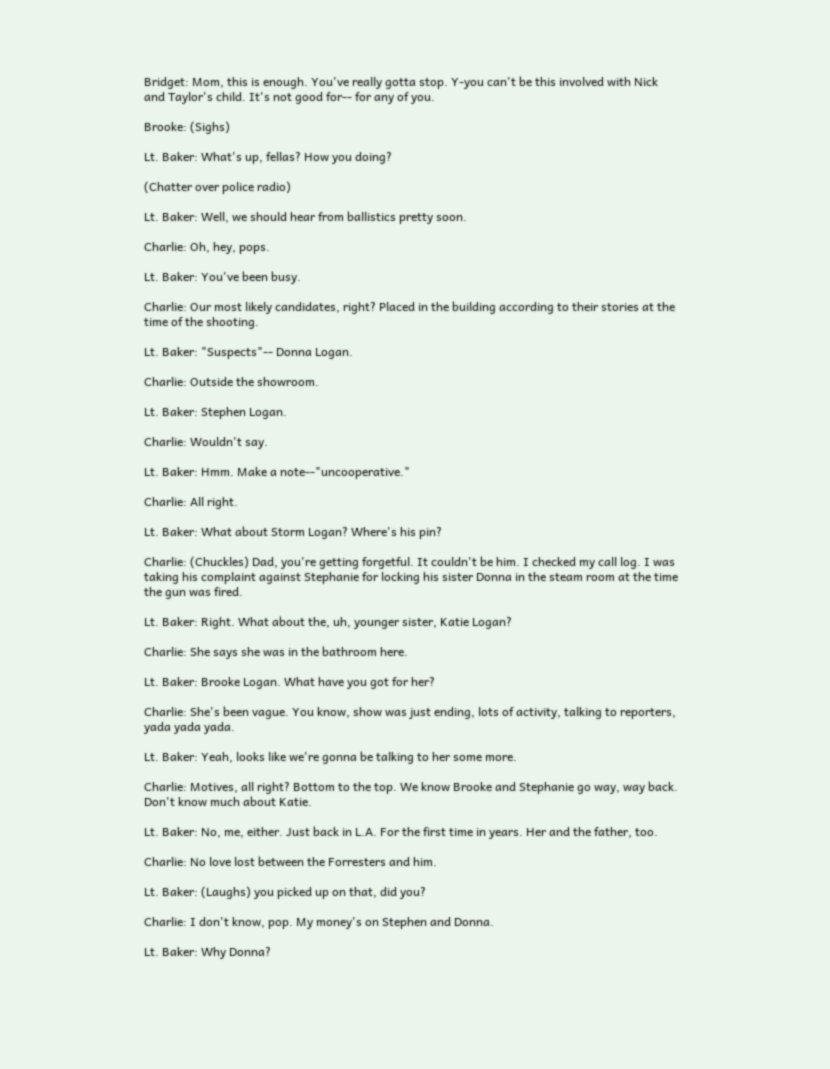Bridget: Mom, this is enough. You've really gotta stop. Y-you can't be this involved with Nick and Taylor's child. It's not good for-- for any of you.

Brooke: (Sighs)

Lt. Baker: What's up, fellas? How you doing?

(Chatter over police radio)

Lt. Baker: Well, we should hear from ballistics pretty soon.

Charlie: Oh, hey, pops.

Lt. Baker: You've been busy.

Charlie: Our most likely candidates, right? Placed in the building according to their stories at the time of the shooting.

Lt. Baker: "Suspects"-- Donna Logan.

Charlie: Outside the showroom.

Lt. Baker: Stephen Logan.

Charlie: Wouldn't say.

Lt. Baker: Hmm. Make a note--"uncooperative."

Charlie: All right.

Lt. Baker: What about Storm Logan? Where's his pin?

Charlie: (Chuckles) Dad, you're getting forgetful. It couldn't be him. I checked my call log. I was taking his complaint against Stephanie for locking his sister Donna in the steam room at the time the gun was fired.

Lt. Baker: Right. What about the, uh, younger sister, Katie Logan?

Charlie: She says she was in the bathroom here.

Lt. Baker: Brooke Logan. What have you got for her?

Charlie: She's been vague. You know, show was just ending, lots of activity, talking to reporters, yada yada yada.

Lt. Baker: Yeah, looks like we're gonna be talking to her some more.

Charlie: Motives, all right? Bottom to the top. We know Brooke and Stephanie go way, way back. Don't know much about Katie.

Lt. Baker: No, me, either. Just back in L.A. For the first time in years. Her and the father, too.

Charlie: No love lost between the Forresters and him.

Lt. Baker: (Laughs) you picked up on that, did you?

Charlie: I don't know, pop. My money's on Stephen and Donna.

Lt. Baker: Why Donna?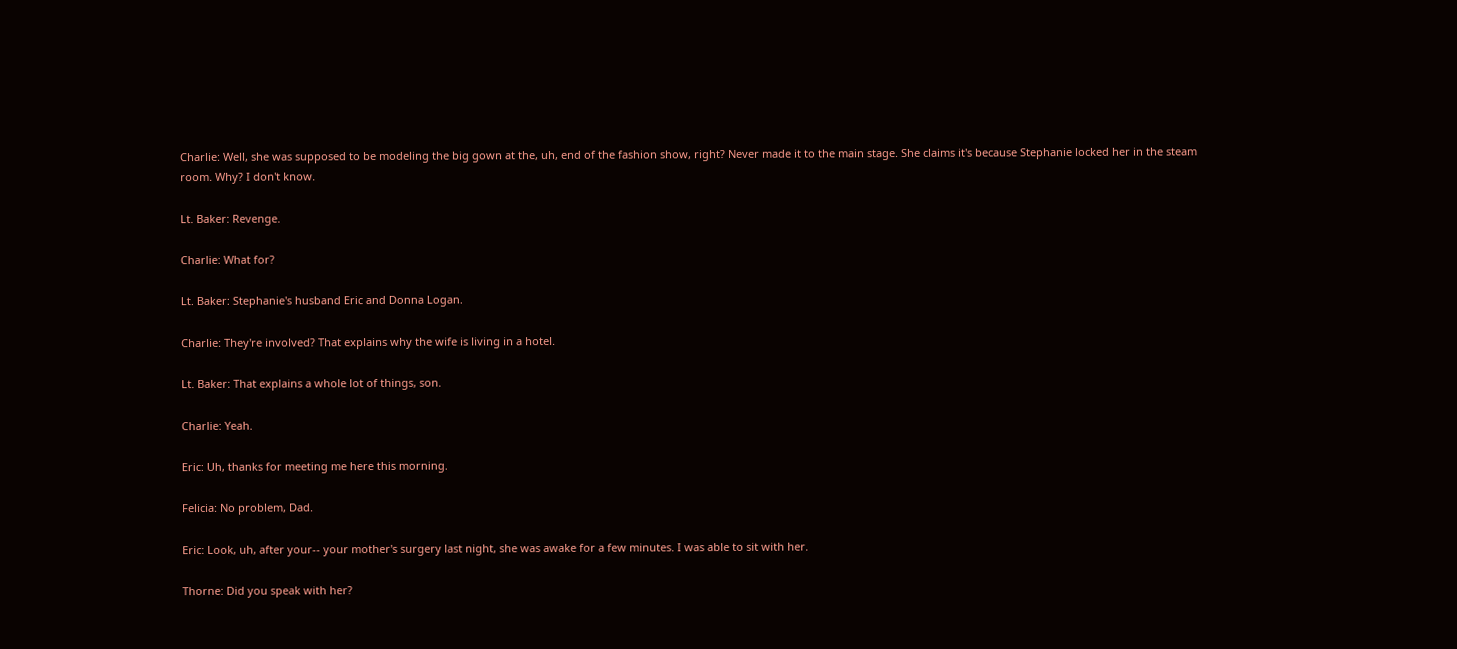Charlie: Well, she was supposed to be modeling the big gown at the, uh, end of the fashion show, right? Never made it to the main stage. She claims it's because Stephanie locked her in the steam room. Why? I don't know.

Lt. Baker: Revenge.

Charlie: What for?

Lt. Baker: Stephanie's husband Eric and Donna Logan.

Charlie: They're involved? That explains why the wife is living in a hotel.

Lt. Baker: That explains a whole lot of things, son.

Charlie: Yeah.

Eric: Uh, thanks for meeting me here this morning.

Felicia: No problem, Dad.

Eric: Look, uh, after your-- your mother's surgery last night, she was awake for a few minutes. I was able to sit with her.

Thorne: Did you speak with her?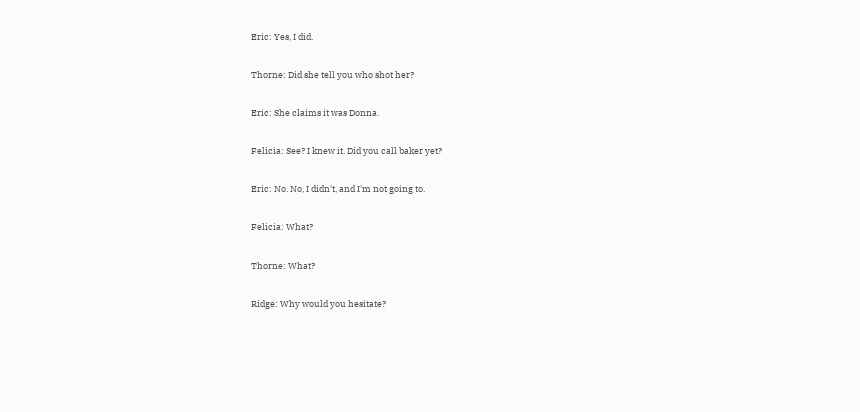Eric: Yes, I did.

Thorne: Did she tell you who shot her?

Eric: She claims it was Donna.

Felicia: See? I knew it. Did you call baker yet?

Eric: No. No, I didn't, and I'm not going to.

Felicia: What?

Thorne: What?

Ridge: Why would you hesitate?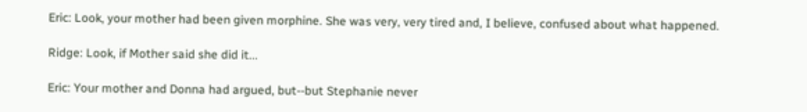Eric: Look, your mother had been given morphine. She was very, very tired and, I believe, confused about what happened.

Ridge: Look, if Mother said she did it...

Eric: Your mother and Donna had argued, but--but Stephanie never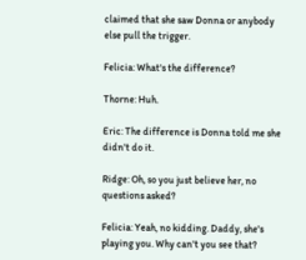claimed that she saw Donna or anybody else pull the trigger.

Felicia: What's the difference?

Thorne: Huh.

Eric: The difference is Donna told me she didn't do it.

Ridge: Oh, so you just believe her, no questions asked?

Felicia: Yeah, no kidding. Daddy, she's playing you. Why can't you see that?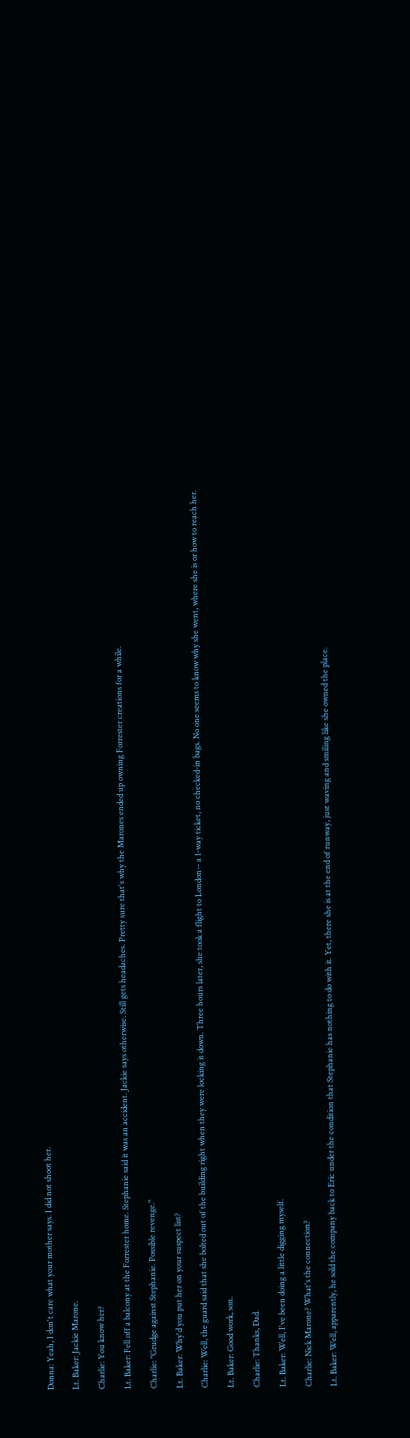Donna: Yeah, I don't care what your mother says. I did not shoot her.

Lt. Baker: Jackie Marone.

Charlie: You know her?

Lt. Baker: Fell off a balcony at the Forrester home. Stephanie said it was an accident. Jackie says otherwise. Still gets headaches. Pretty sure that's why the Marones ended up owning Forrester creations for a while.

Charlie: "Grudge against Stephanie. Possible revenge."

Lt. Baker: Why'd you put her on your suspect list?

Charlie: Well, the guard said that she bolted out of the building right when they were locking it down. Three hours later, she took a flight to London-- a 1-way ticket, no checked-in bags. No one seems to know why she went, where she is or how to reach her.

Lt. Baker: Good work, son.

Charlie: Thanks, Dad.

Lt. Baker: Well, I've been doing a little digging myself.

Charlie: Nick Marone? What's the connection?

Lt. Baker: Well, apparently, he sold the company back to Eric under the condition that Stephanie has nothing to do with it. Yet, there she is at the end of runway, just waving and smiling like she owned the place.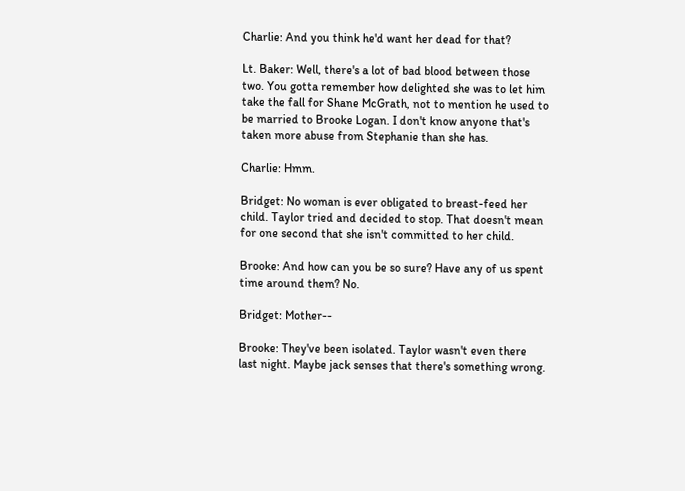Charlie: And you think he'd want her dead for that?

Lt. Baker: Well, there's a lot of bad blood between those two. You gotta remember how delighted she was to let him take the fall for Shane McGrath, not to mention he used to be married to Brooke Logan. I don't know anyone that's taken more abuse from Stephanie than she has.

Charlie: Hmm.

Bridget: No woman is ever obligated to breast-feed her child. Taylor tried and decided to stop. That doesn't mean for one second that she isn't committed to her child.

Brooke: And how can you be so sure? Have any of us spent time around them? No.

Bridget: Mother--

Brooke: They've been isolated. Taylor wasn't even there last night. Maybe jack senses that there's something wrong.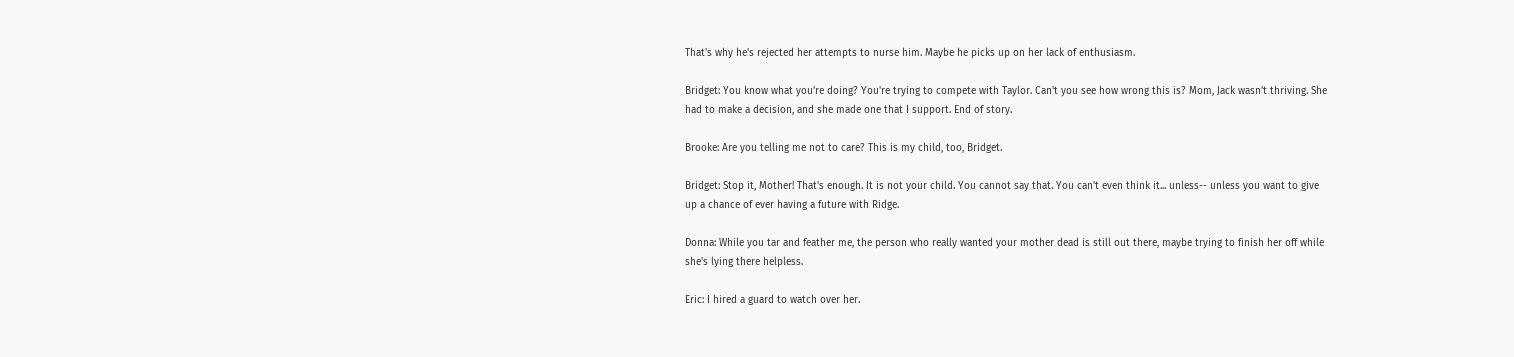That's why he's rejected her attempts to nurse him. Maybe he picks up on her lack of enthusiasm.

Bridget: You know what you're doing? You're trying to compete with Taylor. Can't you see how wrong this is? Mom, Jack wasn't thriving. She had to make a decision, and she made one that I support. End of story.

Brooke: Are you telling me not to care? This is my child, too, Bridget.

Bridget: Stop it, Mother! That's enough. It is not your child. You cannot say that. You can't even think it... unless-- unless you want to give up a chance of ever having a future with Ridge.

Donna: While you tar and feather me, the person who really wanted your mother dead is still out there, maybe trying to finish her off while she's lying there helpless.

Eric: I hired a guard to watch over her.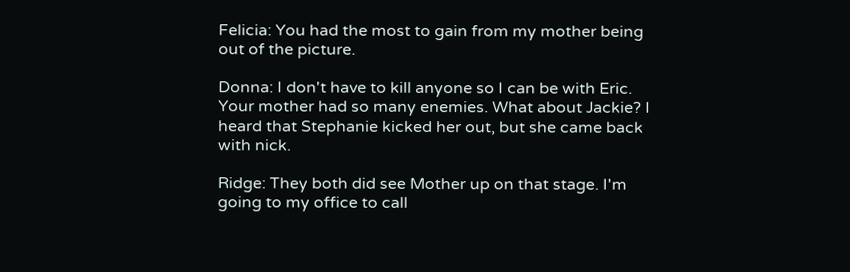Felicia: You had the most to gain from my mother being out of the picture.

Donna: I don't have to kill anyone so I can be with Eric. Your mother had so many enemies. What about Jackie? I heard that Stephanie kicked her out, but she came back with nick.

Ridge: They both did see Mother up on that stage. I'm going to my office to call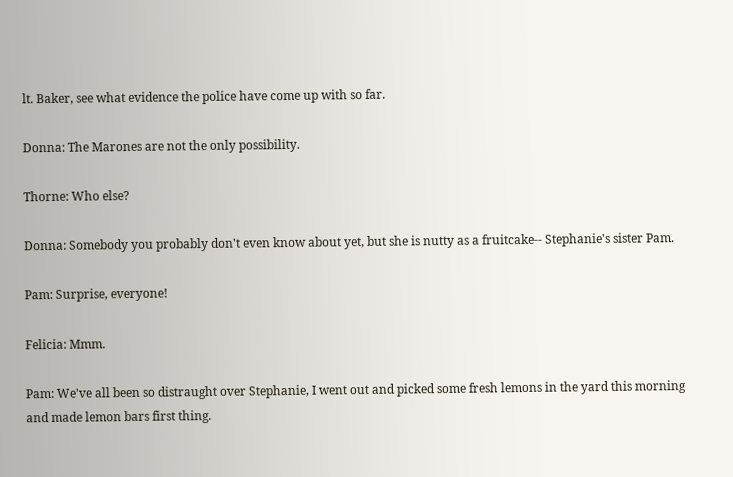lt. Baker, see what evidence the police have come up with so far.

Donna: The Marones are not the only possibility.

Thorne: Who else?

Donna: Somebody you probably don't even know about yet, but she is nutty as a fruitcake-- Stephanie's sister Pam.

Pam: Surprise, everyone!

Felicia: Mmm.

Pam: We've all been so distraught over Stephanie, I went out and picked some fresh lemons in the yard this morning and made lemon bars first thing.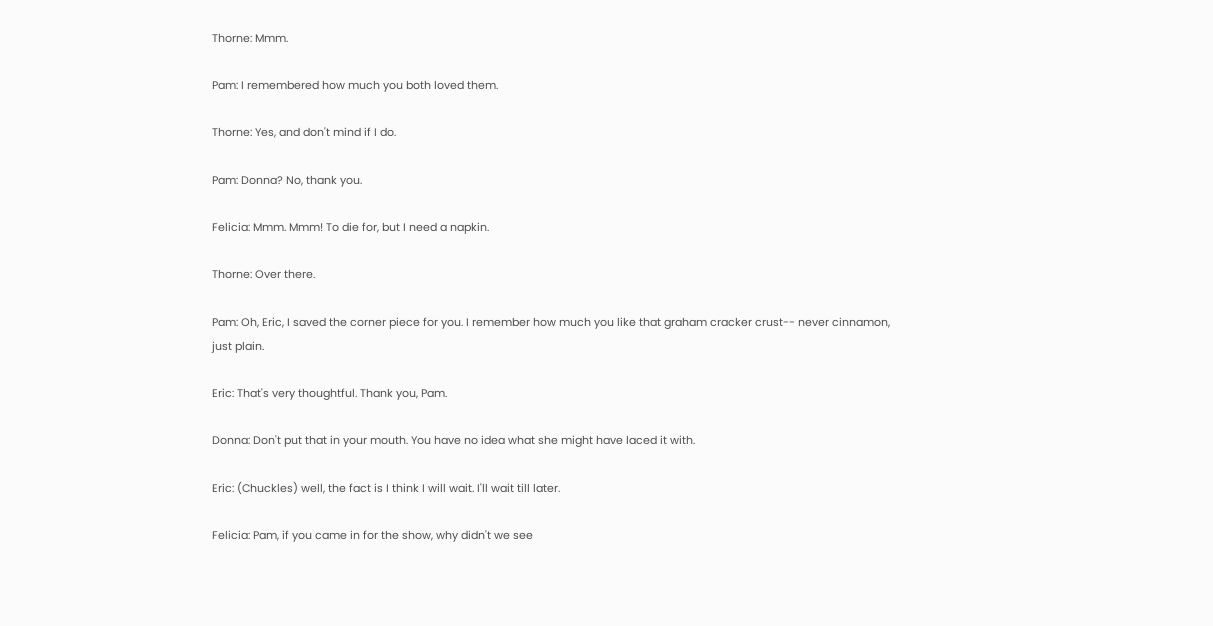Thorne: Mmm.

Pam: I remembered how much you both loved them.

Thorne: Yes, and don't mind if I do.

Pam: Donna? No, thank you.

Felicia: Mmm. Mmm! To die for, but I need a napkin.

Thorne: Over there.

Pam: Oh, Eric, I saved the corner piece for you. I remember how much you like that graham cracker crust-- never cinnamon, just plain.

Eric: That's very thoughtful. Thank you, Pam.

Donna: Don't put that in your mouth. You have no idea what she might have laced it with.

Eric: (Chuckles) well, the fact is I think I will wait. I'll wait till later.

Felicia: Pam, if you came in for the show, why didn't we see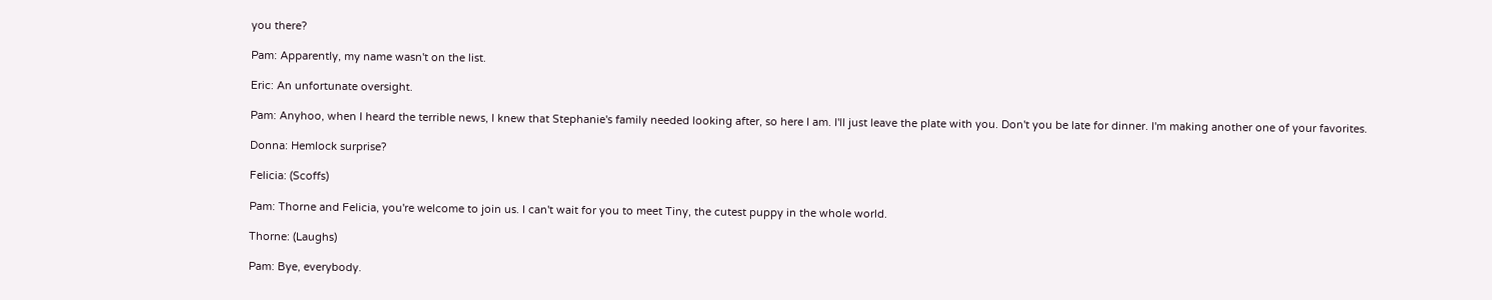you there?

Pam: Apparently, my name wasn't on the list.

Eric: An unfortunate oversight.

Pam: Anyhoo, when I heard the terrible news, I knew that Stephanie's family needed looking after, so here I am. I'll just leave the plate with you. Don't you be late for dinner. I'm making another one of your favorites.

Donna: Hemlock surprise?

Felicia: (Scoffs)

Pam: Thorne and Felicia, you're welcome to join us. I can't wait for you to meet Tiny, the cutest puppy in the whole world.

Thorne: (Laughs)

Pam: Bye, everybody.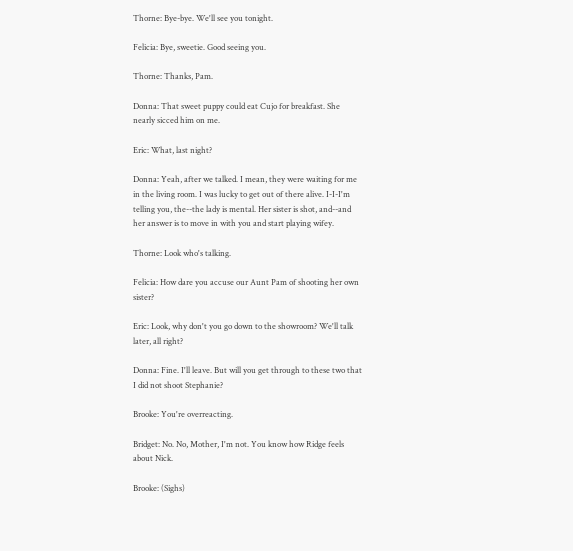Thorne: Bye-bye. We'll see you tonight.

Felicia: Bye, sweetie. Good seeing you.

Thorne: Thanks, Pam.

Donna: That sweet puppy could eat Cujo for breakfast. She nearly sicced him on me.

Eric: What, last night?

Donna: Yeah, after we talked. I mean, they were waiting for me in the living room. I was lucky to get out of there alive. I-I-I'm telling you, the--the lady is mental. Her sister is shot, and--and her answer is to move in with you and start playing wifey.

Thorne: Look who's talking.

Felicia: How dare you accuse our Aunt Pam of shooting her own sister?

Eric: Look, why don't you go down to the showroom? We'll talk later, all right?

Donna: Fine. I'll leave. But will you get through to these two that I did not shoot Stephanie?

Brooke: You're overreacting.

Bridget: No. No, Mother, I'm not. You know how Ridge feels about Nick.

Brooke: (Sighs)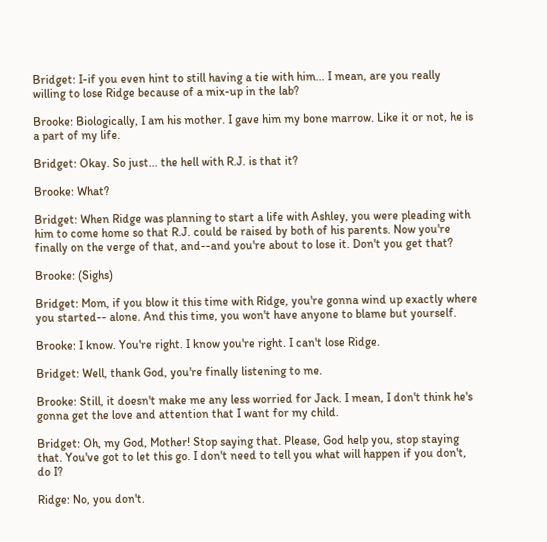Bridget: I-if you even hint to still having a tie with him... I mean, are you really willing to lose Ridge because of a mix-up in the lab?

Brooke: Biologically, I am his mother. I gave him my bone marrow. Like it or not, he is a part of my life.

Bridget: Okay. So just... the hell with R.J. is that it?

Brooke: What?

Bridget: When Ridge was planning to start a life with Ashley, you were pleading with him to come home so that R.J. could be raised by both of his parents. Now you're finally on the verge of that, and--and you're about to lose it. Don't you get that?

Brooke: (Sighs)

Bridget: Mom, if you blow it this time with Ridge, you're gonna wind up exactly where you started-- alone. And this time, you won't have anyone to blame but yourself.

Brooke: I know. You're right. I know you're right. I can't lose Ridge.

Bridget: Well, thank God, you're finally listening to me.

Brooke: Still, it doesn't make me any less worried for Jack. I mean, I don't think he's gonna get the love and attention that I want for my child.

Bridget: Oh, my God, Mother! Stop saying that. Please, God help you, stop staying that. You've got to let this go. I don't need to tell you what will happen if you don't, do I?

Ridge: No, you don't.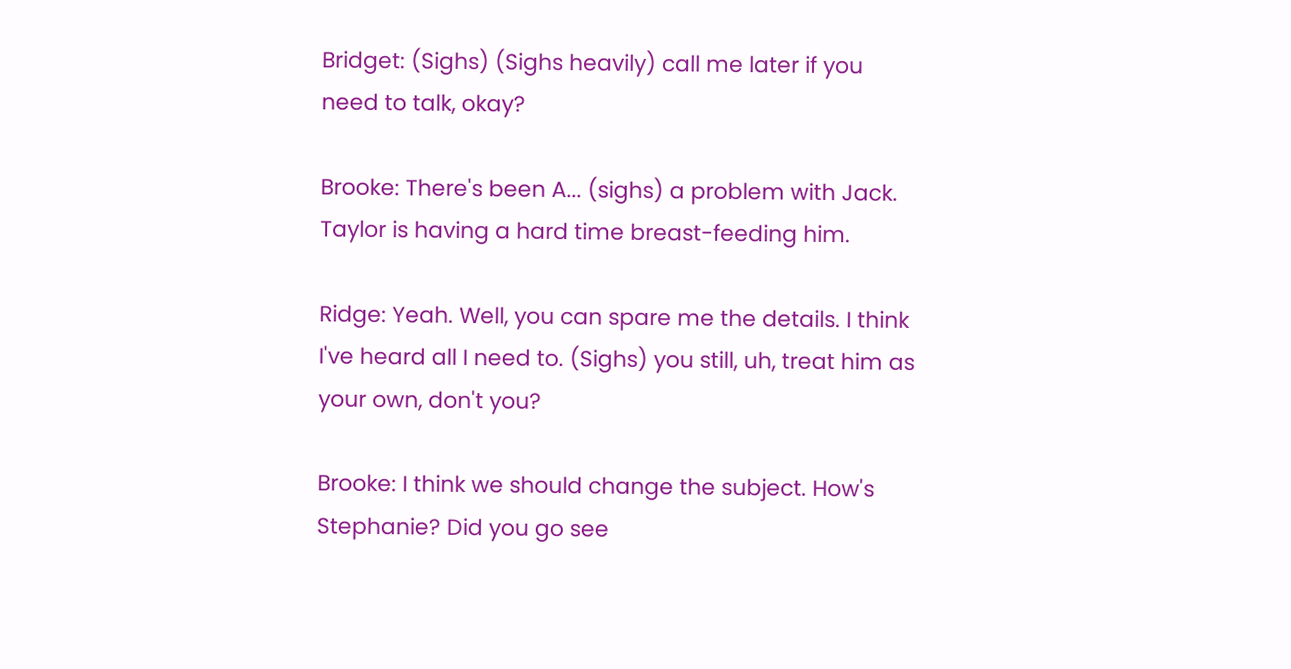Bridget: (Sighs) (Sighs heavily) call me later if you need to talk, okay?

Brooke: There's been A... (sighs) a problem with Jack. Taylor is having a hard time breast-feeding him.

Ridge: Yeah. Well, you can spare me the details. I think I've heard all I need to. (Sighs) you still, uh, treat him as your own, don't you?

Brooke: I think we should change the subject. How's Stephanie? Did you go see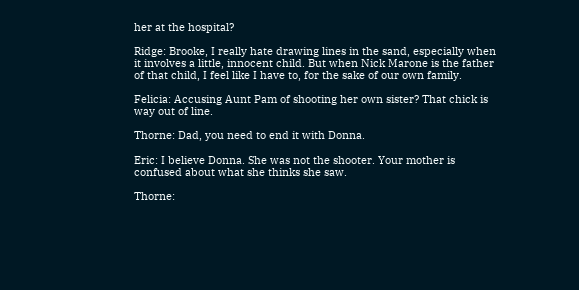her at the hospital?

Ridge: Brooke, I really hate drawing lines in the sand, especially when it involves a little, innocent child. But when Nick Marone is the father of that child, I feel like I have to, for the sake of our own family.

Felicia: Accusing Aunt Pam of shooting her own sister? That chick is way out of line.

Thorne: Dad, you need to end it with Donna.

Eric: I believe Donna. She was not the shooter. Your mother is confused about what she thinks she saw.

Thorne: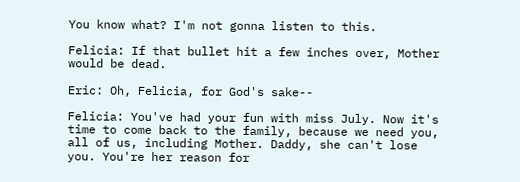You know what? I'm not gonna listen to this.

Felicia: If that bullet hit a few inches over, Mother would be dead.

Eric: Oh, Felicia, for God's sake--

Felicia: You've had your fun with miss July. Now it's time to come back to the family, because we need you, all of us, including Mother. Daddy, she can't lose you. You're her reason for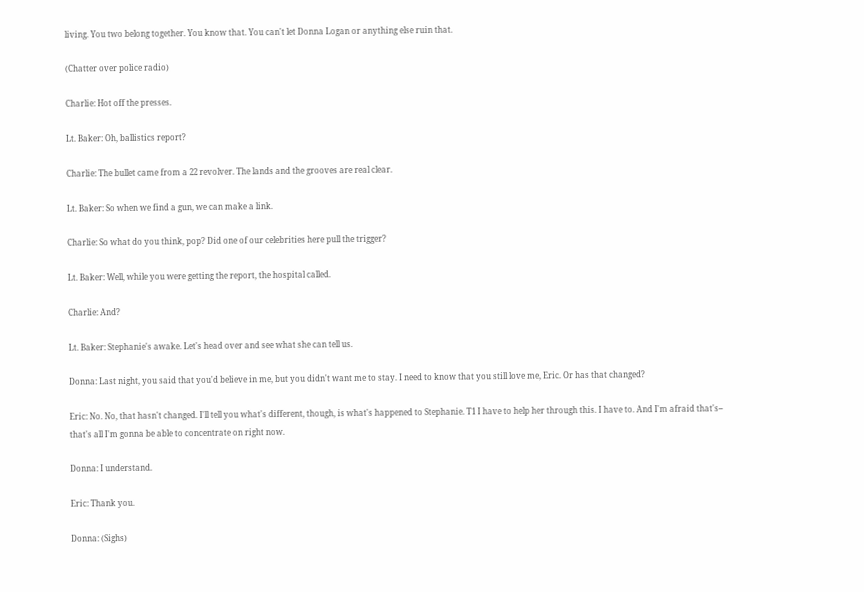living. You two belong together. You know that. You can't let Donna Logan or anything else ruin that.

(Chatter over police radio)

Charlie: Hot off the presses.

Lt. Baker: Oh, ballistics report?

Charlie: The bullet came from a 22 revolver. The lands and the grooves are real clear.

Lt. Baker: So when we find a gun, we can make a link.

Charlie: So what do you think, pop? Did one of our celebrities here pull the trigger?

Lt. Baker: Well, while you were getting the report, the hospital called.

Charlie: And?

Lt. Baker: Stephanie's awake. Let's head over and see what she can tell us.

Donna: Last night, you said that you'd believe in me, but you didn't want me to stay. I need to know that you still love me, Eric. Or has that changed?

Eric: No. No, that hasn't changed. I'll tell you what's different, though, is what's happened to Stephanie. T1 I have to help her through this. I have to. And I'm afraid that's-- that's all I'm gonna be able to concentrate on right now.

Donna: I understand.

Eric: Thank you.

Donna: (Sighs)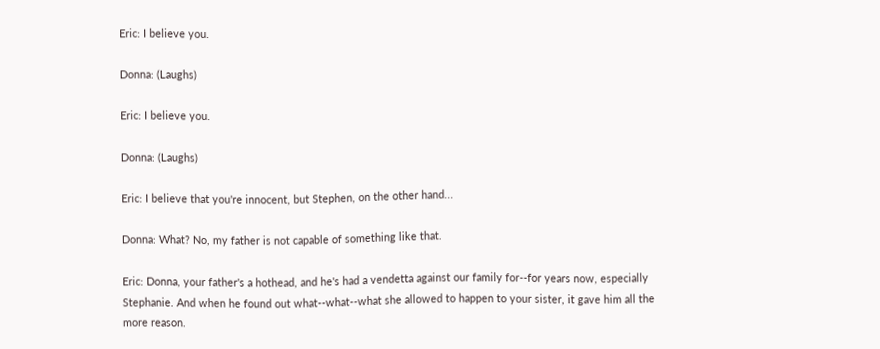Eric: I believe you.

Donna: (Laughs)

Eric: I believe you.

Donna: (Laughs)

Eric: I believe that you're innocent, but Stephen, on the other hand...

Donna: What? No, my father is not capable of something like that.

Eric: Donna, your father's a hothead, and he's had a vendetta against our family for--for years now, especially Stephanie. And when he found out what--what--what she allowed to happen to your sister, it gave him all the more reason.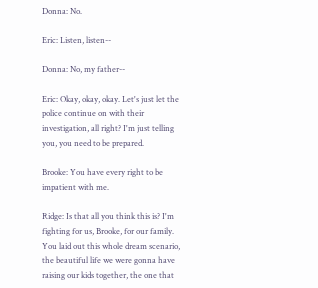Donna: No.

Eric: Listen, listen--

Donna: No, my father--

Eric: Okay, okay, okay. Let's just let the police continue on with their investigation, all right? I'm just telling you, you need to be prepared.

Brooke: You have every right to be impatient with me.

Ridge: Is that all you think this is? I'm fighting for us, Brooke, for our family. You laid out this whole dream scenario, the beautiful life we were gonna have raising our kids together, the one that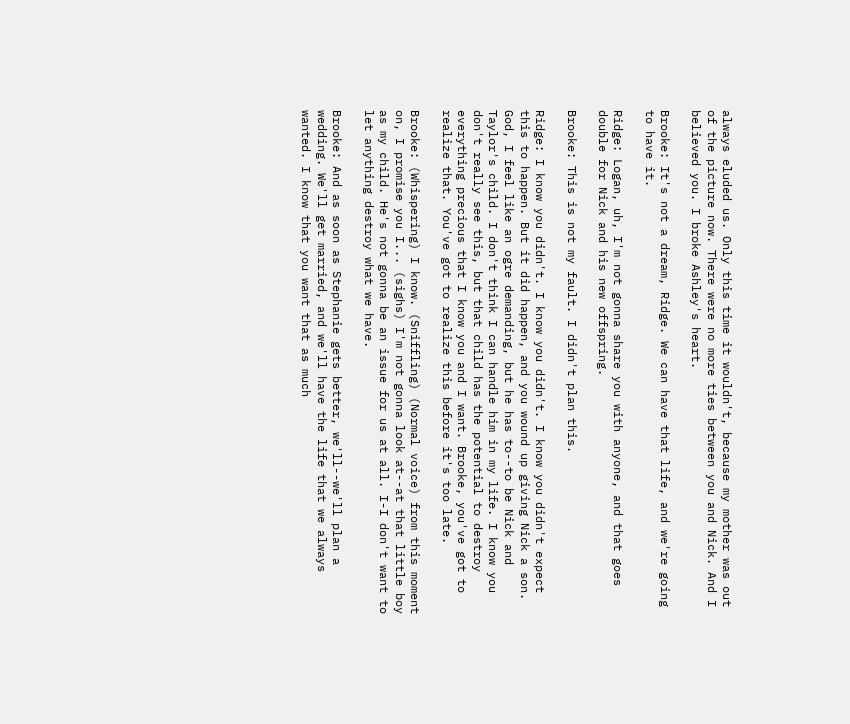always eluded us. Only this time it wouldn't, because my mother was out of the picture now. There were no more ties between you and Nick. And I believed you. I broke Ashley's heart.

Brooke: It's not a dream, Ridge. We can have that life, and we're going to have it.

Ridge: Logan, uh, I'm not gonna share you with anyone, and that goes double for Nick and his new offspring.

Brooke: This is not my fault. I didn't plan this.

Ridge: I know you didn't. I know you didn't. I know you didn't expect this to happen. But it did happen, and you wound up giving Nick a son. God, I feel like an ogre demanding, but he has to--to be Nick and Taylor's child. I don't think I can handle him in my life. I know you don't really see this, but that child has the potential to destroy everything precious that I know you and I want. Brooke, you've got to realize that. You've got to realize this before it's too late.

Brooke: (Whispering) I know. (Sniffling) (Normal voice) from this moment on, I promise you I... (sighs) I'm not gonna look at--at that little boy as my child. He's not gonna be an issue for us at all. I-I don't want to let anything destroy what we have.

Brooke: And as soon as Stephanie gets better, we'll--we'll plan a wedding. We'll get married, and we'll have the life that we always wanted. I know that you want that as much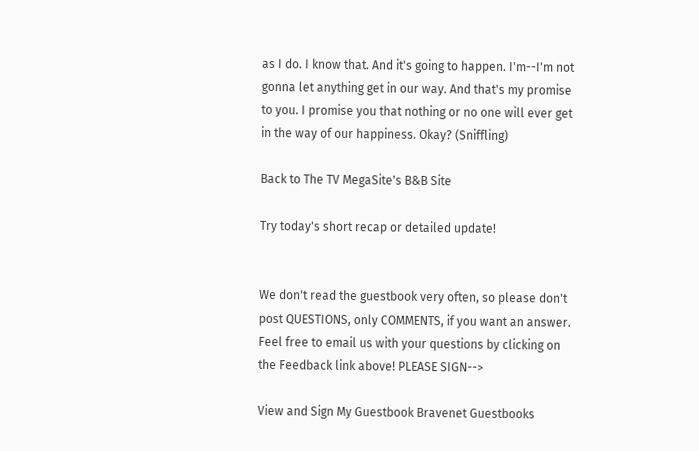as I do. I know that. And it's going to happen. I'm--I'm not gonna let anything get in our way. And that's my promise to you. I promise you that nothing or no one will ever get in the way of our happiness. Okay? (Sniffling)

Back to The TV MegaSite's B&B Site

Try today's short recap or detailed update!


We don't read the guestbook very often, so please don't post QUESTIONS, only COMMENTS, if you want an answer. Feel free to email us with your questions by clicking on the Feedback link above! PLEASE SIGN-->

View and Sign My Guestbook Bravenet Guestbooks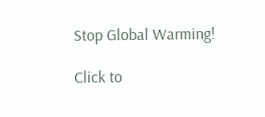Stop Global Warming!

Click to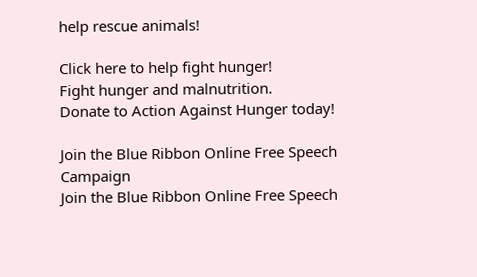help rescue animals!

Click here to help fight hunger!
Fight hunger and malnutrition.
Donate to Action Against Hunger today!

Join the Blue Ribbon Online Free Speech Campaign
Join the Blue Ribbon Online Free Speech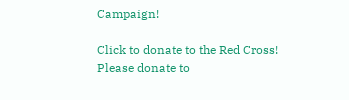Campaign!

Click to donate to the Red Cross!
Please donate to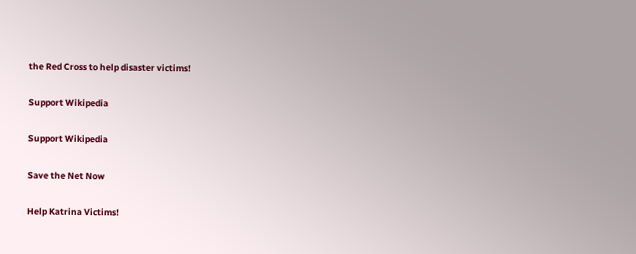the Red Cross to help disaster victims!

Support Wikipedia

Support Wikipedia

Save the Net Now

Help Katrina Victims!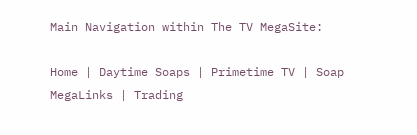Main Navigation within The TV MegaSite:

Home | Daytime Soaps | Primetime TV | Soap MegaLinks | Trading